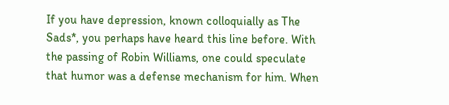If you have depression, known colloquially as The Sads*, you perhaps have heard this line before. With the passing of Robin Williams, one could speculate that humor was a defense mechanism for him. When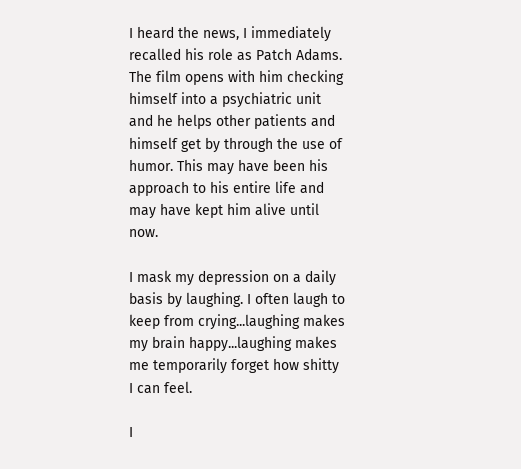I heard the news, I immediately recalled his role as Patch Adams. The film opens with him checking himself into a psychiatric unit and he helps other patients and himself get by through the use of humor. This may have been his approach to his entire life and may have kept him alive until now.

I mask my depression on a daily basis by laughing. I often laugh to keep from crying...laughing makes my brain happy...laughing makes me temporarily forget how shitty I can feel.

I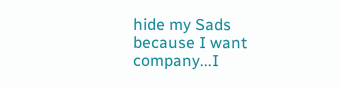hide my Sads because I want company...I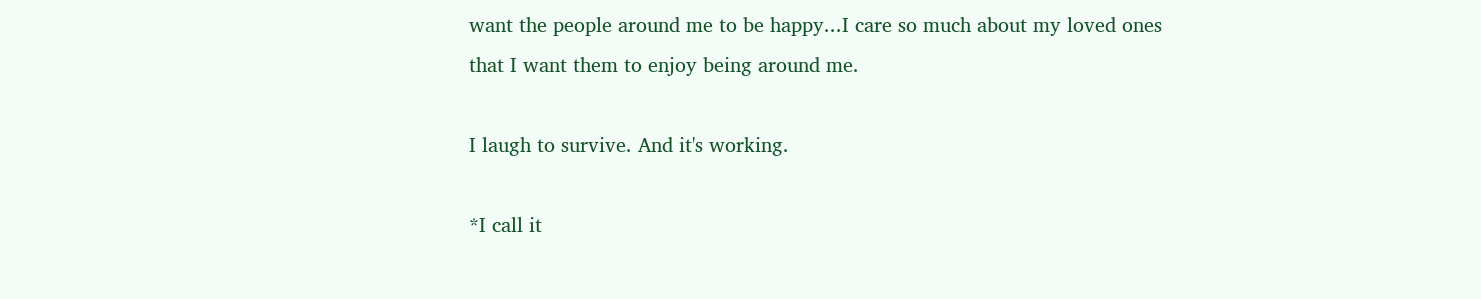want the people around me to be happy...I care so much about my loved ones that I want them to enjoy being around me.

I laugh to survive. And it's working.

*I call it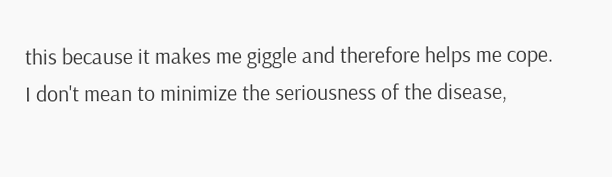this because it makes me giggle and therefore helps me cope. I don't mean to minimize the seriousness of the disease,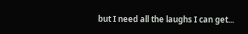but I need all the laughs I can get...